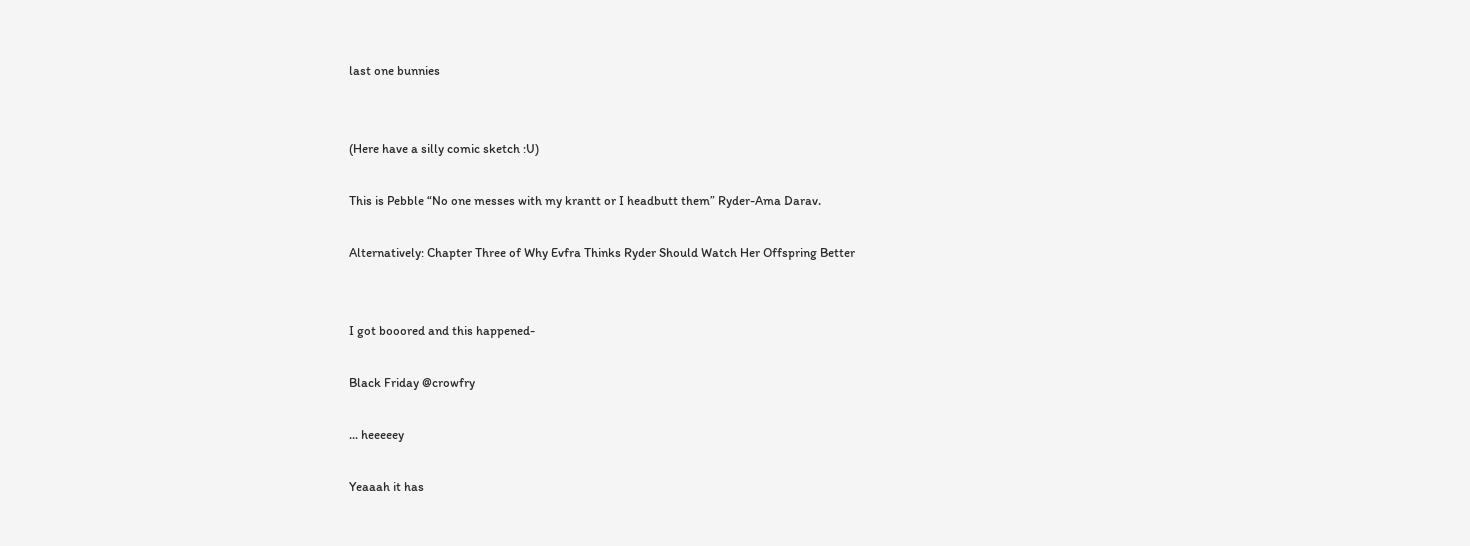last one bunnies


(Here have a silly comic sketch :U)

This is Pebble “No one messes with my krantt or I headbutt them” Ryder-Ama Darav.

Alternatively: Chapter Three of Why Evfra Thinks Ryder Should Watch Her Offspring Better


I got booored and this happened-

Black Friday @crowfry

... heeeeey

Yeaaah it has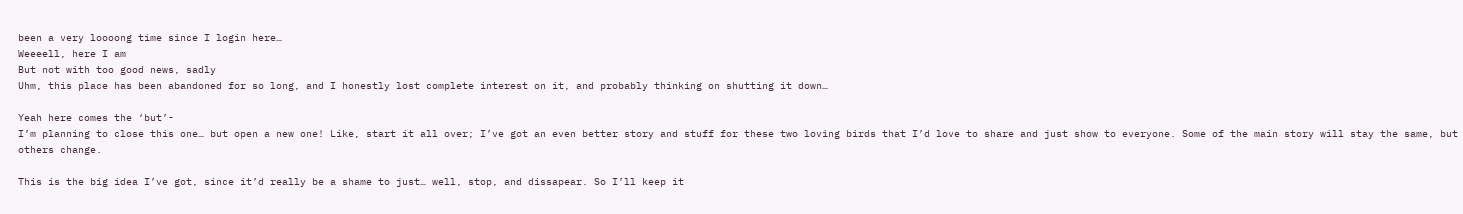been a very loooong time since I login here…
Weeeell, here I am
But not with too good news, sadly
Uhm, this place has been abandoned for so long, and I honestly lost complete interest on it, and probably thinking on shutting it down…

Yeah here comes the ‘but’-
I’m planning to close this one… but open a new one! Like, start it all over; I’ve got an even better story and stuff for these two loving birds that I’d love to share and just show to everyone. Some of the main story will stay the same, but others change.

This is the big idea I’ve got, since it’d really be a shame to just… well, stop, and dissapear. So I’ll keep it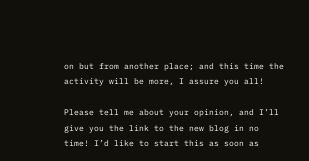on but from another place; and this time the activity will be more, I assure you all!

Please tell me about your opinion, and I’ll give you the link to the new blog in no time! I’d like to start this as soon as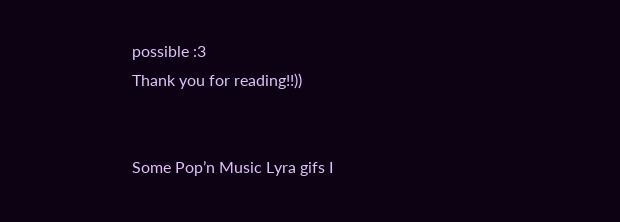possible :3
Thank you for reading!!))


Some Pop’n Music Lyra gifs I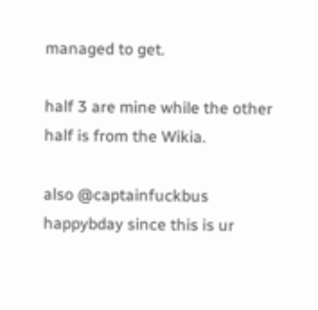managed to get.

half 3 are mine while the other half is from the Wikia.

also @captainfuckbus happybday since this is ur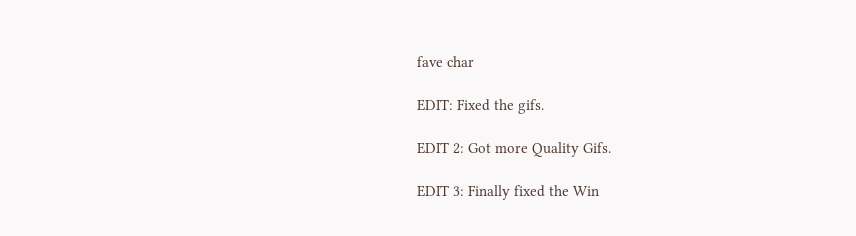fave char

EDIT: Fixed the gifs.

EDIT 2: Got more Quality Gifs.

EDIT 3: Finally fixed the Win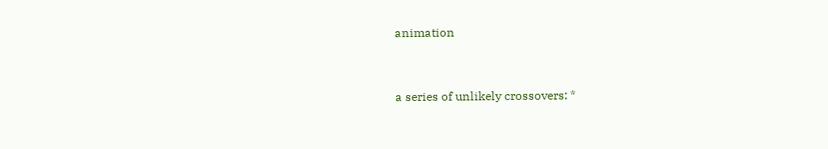animation


a series of unlikely crossovers: *